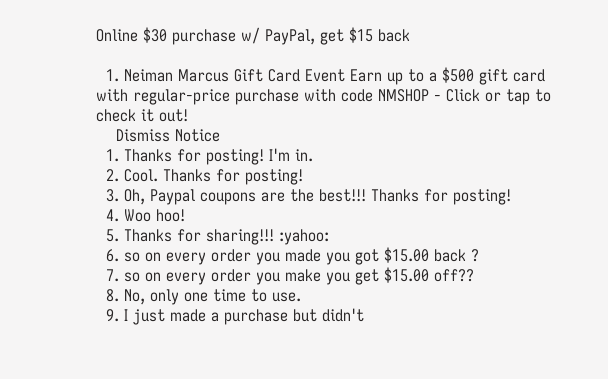Online $30 purchase w/ PayPal, get $15 back

  1. Neiman Marcus Gift Card Event Earn up to a $500 gift card with regular-price purchase with code NMSHOP - Click or tap to check it out!
    Dismiss Notice
  1. Thanks for posting! I'm in.
  2. Cool. Thanks for posting!
  3. Oh, Paypal coupons are the best!!! Thanks for posting!
  4. Woo hoo!
  5. Thanks for sharing!!! :yahoo:
  6. so on every order you made you got $15.00 back ?
  7. so on every order you make you get $15.00 off??
  8. No, only one time to use.
  9. I just made a purchase but didn't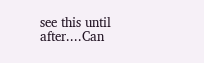see this until after....Can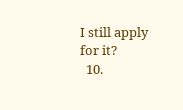I still apply for it?
  10.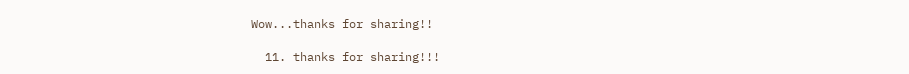Wow...thanks for sharing!!

  11. thanks for sharing!!!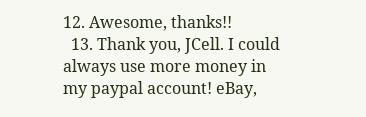12. Awesome, thanks!!
  13. Thank you, JCell. I could always use more money in my paypal account! eBay,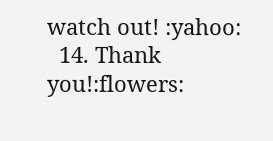watch out! :yahoo:
  14. Thank you!:flowers: